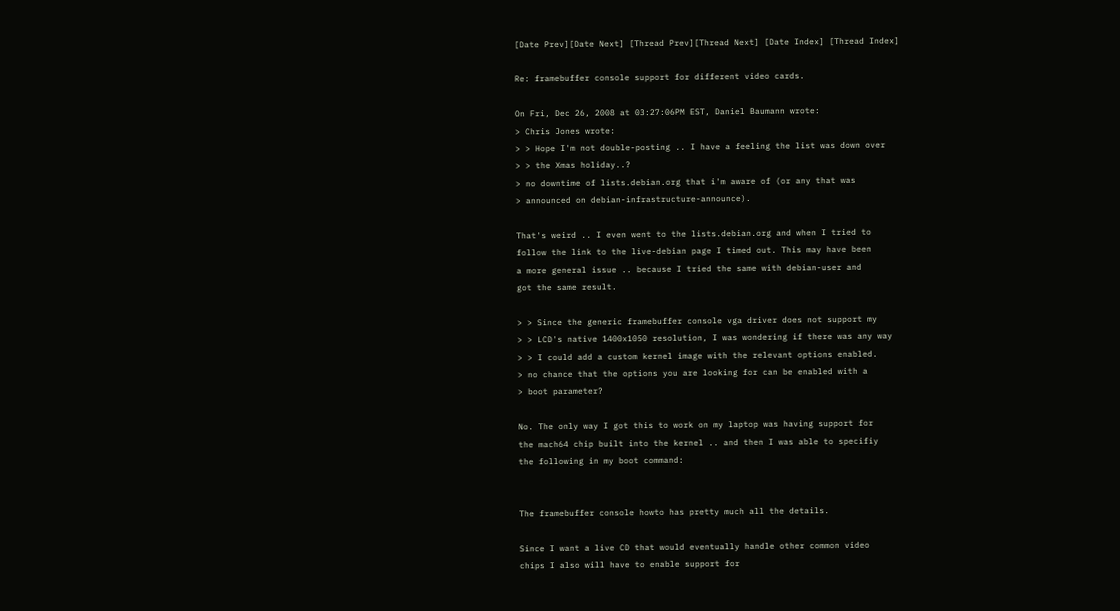[Date Prev][Date Next] [Thread Prev][Thread Next] [Date Index] [Thread Index]

Re: framebuffer console support for different video cards.

On Fri, Dec 26, 2008 at 03:27:06PM EST, Daniel Baumann wrote:
> Chris Jones wrote:
> > Hope I'm not double-posting .. I have a feeling the list was down over
> > the Xmas holiday..?
> no downtime of lists.debian.org that i'm aware of (or any that was
> announced on debian-infrastructure-announce).

That's weird .. I even went to the lists.debian.org and when I tried to
follow the link to the live-debian page I timed out. This may have been
a more general issue .. because I tried the same with debian-user and
got the same result.

> > Since the generic framebuffer console vga driver does not support my
> > LCD's native 1400x1050 resolution, I was wondering if there was any way
> > I could add a custom kernel image with the relevant options enabled.
> no chance that the options you are looking for can be enabled with a
> boot parameter?

No. The only way I got this to work on my laptop was having support for
the mach64 chip built into the kernel .. and then I was able to specifiy
the following in my boot command:


The framebuffer console howto has pretty much all the details.

Since I want a live CD that would eventually handle other common video
chips I also will have to enable support for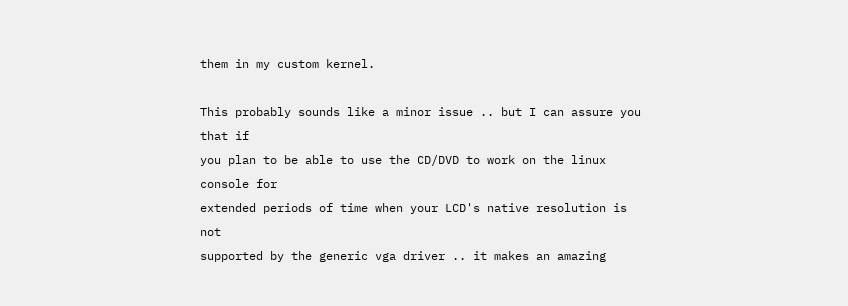them in my custom kernel.

This probably sounds like a minor issue .. but I can assure you that if
you plan to be able to use the CD/DVD to work on the linux console for
extended periods of time when your LCD's native resolution is not
supported by the generic vga driver .. it makes an amazing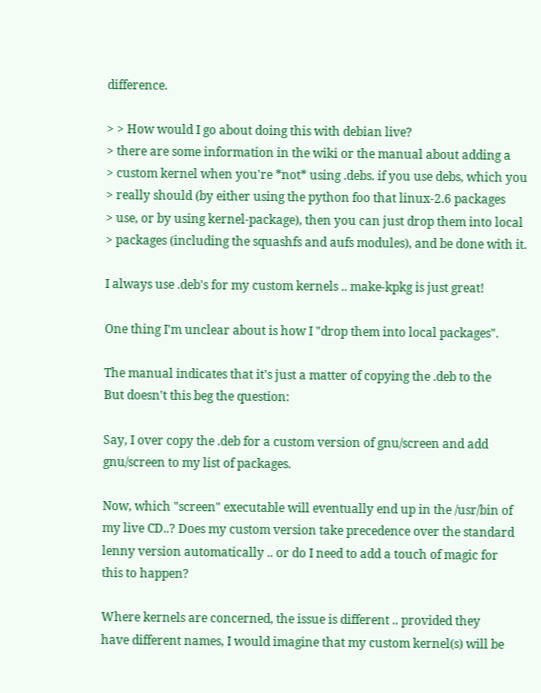difference.

> > How would I go about doing this with debian live?
> there are some information in the wiki or the manual about adding a
> custom kernel when you're *not* using .debs. if you use debs, which you
> really should (by either using the python foo that linux-2.6 packages
> use, or by using kernel-package), then you can just drop them into local
> packages (including the squashfs and aufs modules), and be done with it.

I always use .deb's for my custom kernels .. make-kpkg is just great!

One thing I'm unclear about is how I "drop them into local packages".

The manual indicates that it's just a matter of copying the .deb to the
But doesn't this beg the question:

Say, I over copy the .deb for a custom version of gnu/screen and add
gnu/screen to my list of packages.

Now, which "screen" executable will eventually end up in the /usr/bin of
my live CD..? Does my custom version take precedence over the standard
lenny version automatically .. or do I need to add a touch of magic for
this to happen?

Where kernels are concerned, the issue is different .. provided they
have different names, I would imagine that my custom kernel(s) will be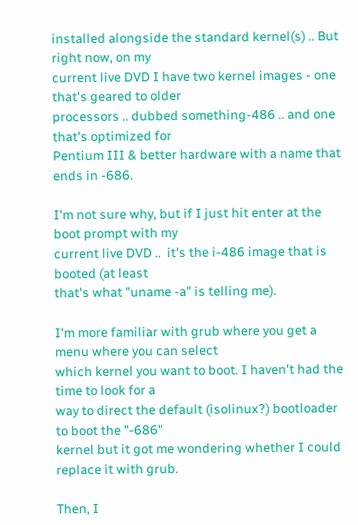installed alongside the standard kernel(s) .. But right now, on my
current live DVD I have two kernel images - one that's geared to older
processors .. dubbed something-486 .. and one that's optimized for
Pentium III & better hardware with a name that ends in -686.

I'm not sure why, but if I just hit enter at the boot prompt with my
current live DVD ..  it's the i-486 image that is booted (at least
that's what "uname -a" is telling me).

I'm more familiar with grub where you get a menu where you can select
which kernel you want to boot. I haven't had the time to look for a
way to direct the default (isolinux?) bootloader to boot the "-686"
kernel but it got me wondering whether I could replace it with grub.

Then, I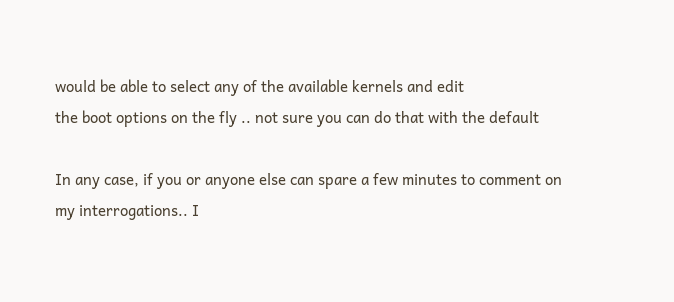would be able to select any of the available kernels and edit
the boot options on the fly .. not sure you can do that with the default

In any case, if you or anyone else can spare a few minutes to comment on
my interrogations.. I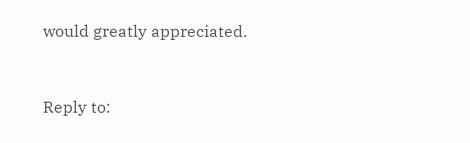would greatly appreciated.



Reply to: